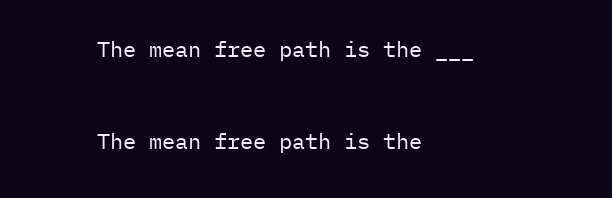The mean free path is the ___


The mean free path is the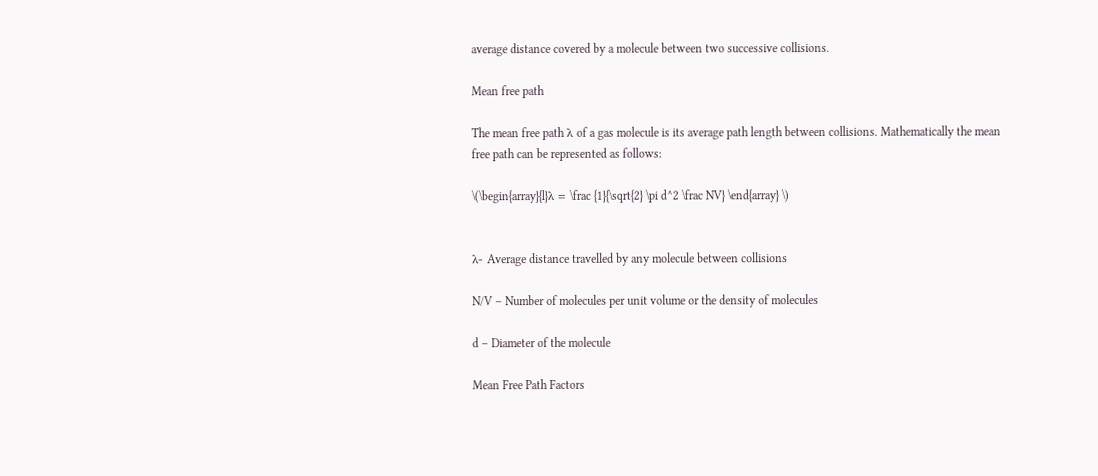average distance covered by a molecule between two successive collisions.

Mean free path

The mean free path λ of a gas molecule is its average path length between collisions. Mathematically the mean free path can be represented as follows:

\(\begin{array}{l}λ = \frac {1}{\sqrt{2} \pi d^2 \frac NV} \end{array} \)


λ- Average distance travelled by any molecule between collisions

N/V – Number of molecules per unit volume or the density of molecules

d – Diameter of the molecule

Mean Free Path Factors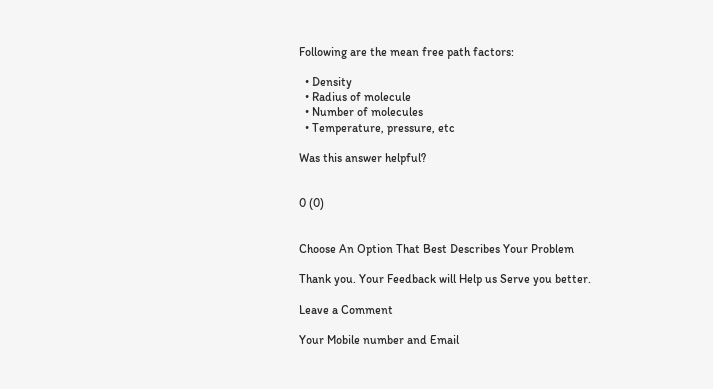Following are the mean free path factors:

  • Density
  • Radius of molecule
  • Number of molecules
  • Temperature, pressure, etc

Was this answer helpful?


0 (0)


Choose An Option That Best Describes Your Problem

Thank you. Your Feedback will Help us Serve you better.

Leave a Comment

Your Mobile number and Email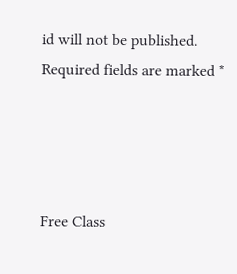id will not be published. Required fields are marked *




Free Class